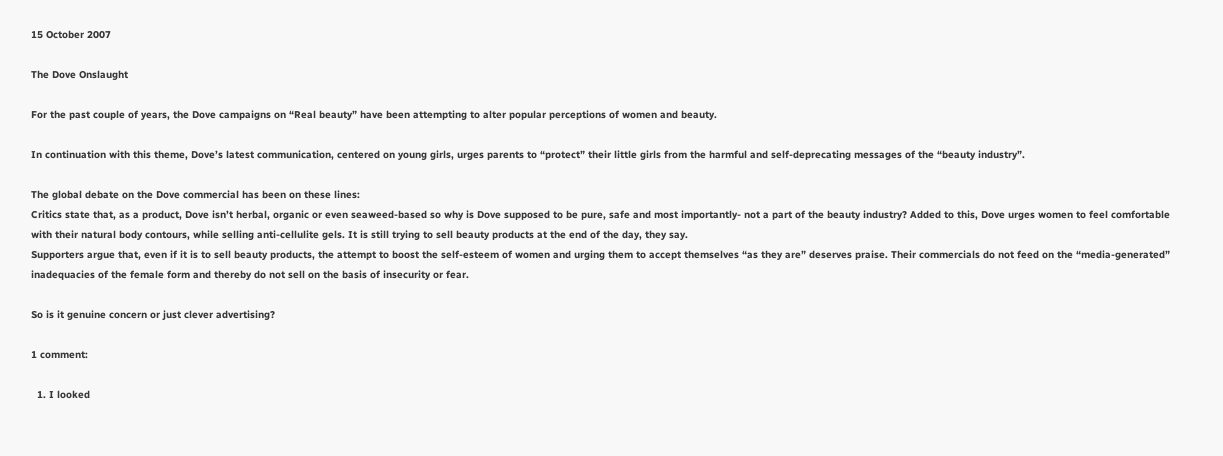15 October 2007

The Dove Onslaught

For the past couple of years, the Dove campaigns on “Real beauty” have been attempting to alter popular perceptions of women and beauty.

In continuation with this theme, Dove’s latest communication, centered on young girls, urges parents to “protect” their little girls from the harmful and self-deprecating messages of the “beauty industry”.

The global debate on the Dove commercial has been on these lines:
Critics state that, as a product, Dove isn’t herbal, organic or even seaweed-based so why is Dove supposed to be pure, safe and most importantly- not a part of the beauty industry? Added to this, Dove urges women to feel comfortable with their natural body contours, while selling anti-cellulite gels. It is still trying to sell beauty products at the end of the day, they say.
Supporters argue that, even if it is to sell beauty products, the attempt to boost the self-esteem of women and urging them to accept themselves “as they are” deserves praise. Their commercials do not feed on the “media-generated” inadequacies of the female form and thereby do not sell on the basis of insecurity or fear.

So is it genuine concern or just clever advertising?

1 comment:

  1. I looked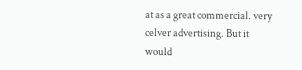at as a great commercial. very celver advertising. But it would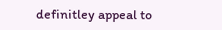definitley appeal to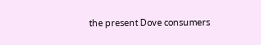the present Dove consumers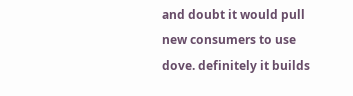and doubt it would pull new consumers to use dove. definitely it builds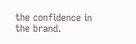the confidence in the brand.